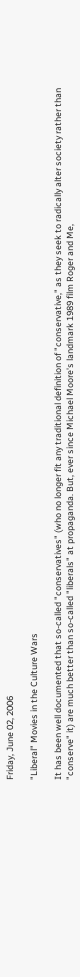Friday, June 02, 2006

"Liberal" Movies in the Culture Wars

It has been well documented that so-called "conservatives" (who no longer fit any traditional definition of "conservative," as they seek to radically alter society rather than "conserve" it) are much better than so-called "liberals" at propaganda. But, ever since Michael Moore's landmark 1989 film Roger and Me,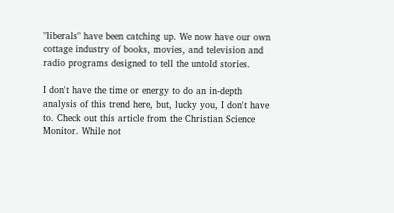"liberals" have been catching up. We now have our own cottage industry of books, movies, and television and radio programs designed to tell the untold stories.

I don't have the time or energy to do an in-depth analysis of this trend here, but, lucky you, I don't have to. Check out this article from the Christian Science Monitor. While not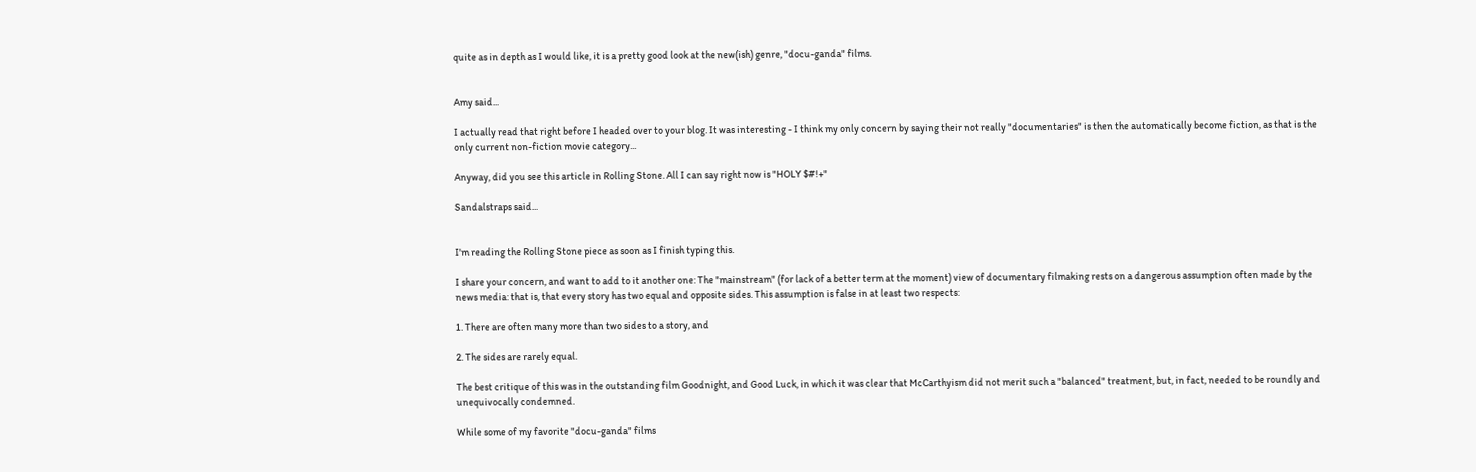quite as in depth as I would like, it is a pretty good look at the new(ish) genre, "docu-ganda" films.


Amy said...

I actually read that right before I headed over to your blog. It was interesting - I think my only concern by saying their not really "documentaries" is then the automatically become fiction, as that is the only current non-fiction movie category...

Anyway, did you see this article in Rolling Stone. All I can say right now is "HOLY $#!+"

Sandalstraps said...


I'm reading the Rolling Stone piece as soon as I finish typing this.

I share your concern, and want to add to it another one: The "mainstream" (for lack of a better term at the moment) view of documentary filmaking rests on a dangerous assumption often made by the news media: that is, that every story has two equal and opposite sides. This assumption is false in at least two respects:

1. There are often many more than two sides to a story, and

2. The sides are rarely equal.

The best critique of this was in the outstanding film Goodnight, and Good Luck, in which it was clear that McCarthyism did not merit such a "balanced" treatment, but, in fact, needed to be roundly and unequivocally condemned.

While some of my favorite "docu-ganda" films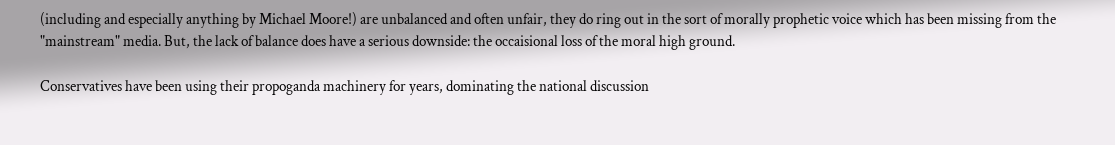(including and especially anything by Michael Moore!) are unbalanced and often unfair, they do ring out in the sort of morally prophetic voice which has been missing from the "mainstream" media. But, the lack of balance does have a serious downside: the occaisional loss of the moral high ground.

Conservatives have been using their propoganda machinery for years, dominating the national discussion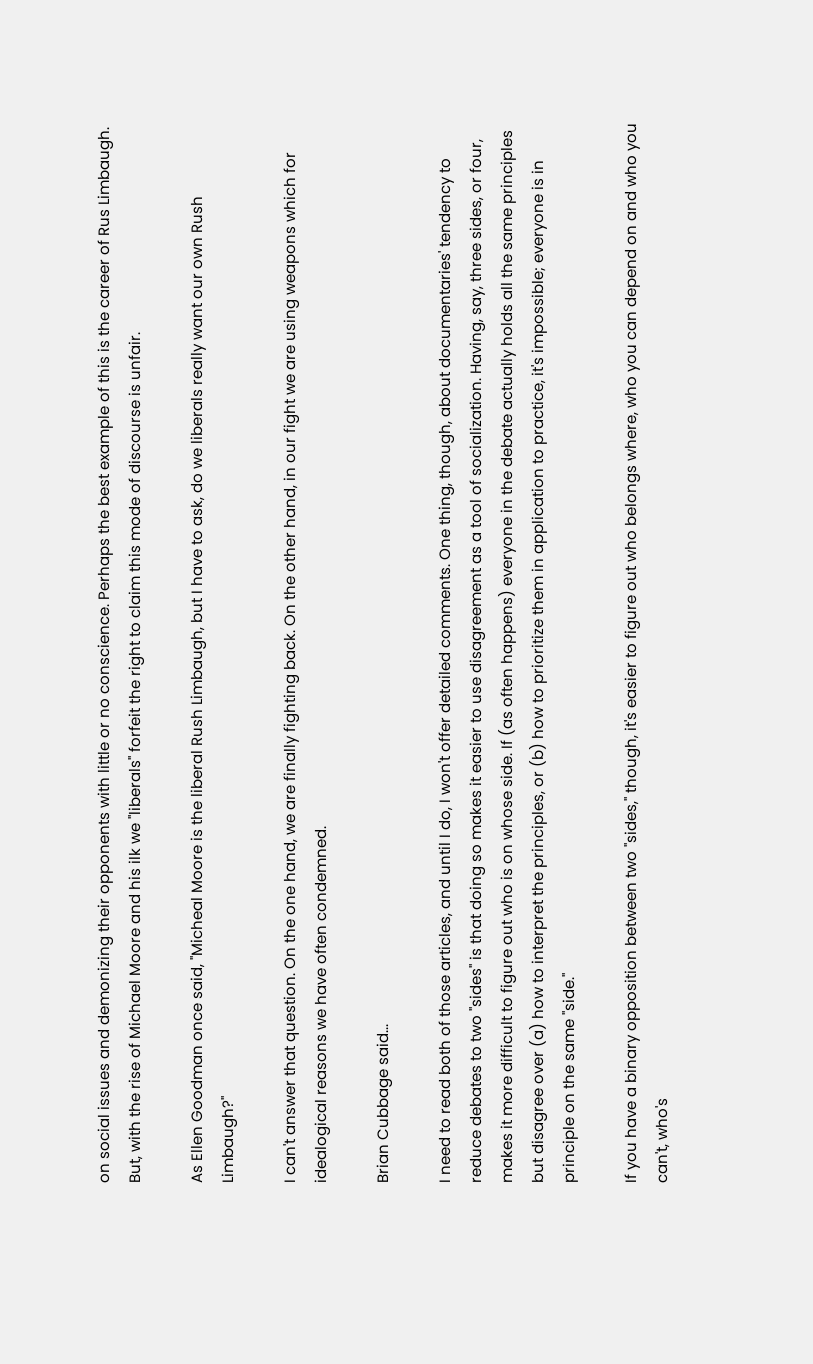on social issues and demonizing their opponents with little or no conscience. Perhaps the best example of this is the career of Rus Limbaugh. But, with the rise of Michael Moore and his ilk we "liberals" forfeit the right to claim this mode of discourse is unfair.

As Ellen Goodman once said, "Micheal Moore is the liberal Rush Limbaugh, but I have to ask, do we liberals really want our own Rush Limbaugh?"

I can't answer that question. On the one hand, we are finally fighting back. On the other hand, in our fight we are using weapons which for idealogical reasons we have often condemned.

Brian Cubbage said...

I need to read both of those articles, and until I do, I won't offer detailed comments. One thing, though, about documentaries' tendency to reduce debates to two "sides" is that doing so makes it easier to use disagreement as a tool of socialization. Having, say, three sides, or four, makes it more difficult to figure out who is on whose side. If (as often happens) everyone in the debate actually holds all the same principles but disagree over (a) how to interpret the principles, or (b) how to prioritize them in application to practice, it's impossible; everyone is in principle on the same "side."

If you have a binary opposition between two "sides," though, it's easier to figure out who belongs where, who you can depend on and who you can't, who's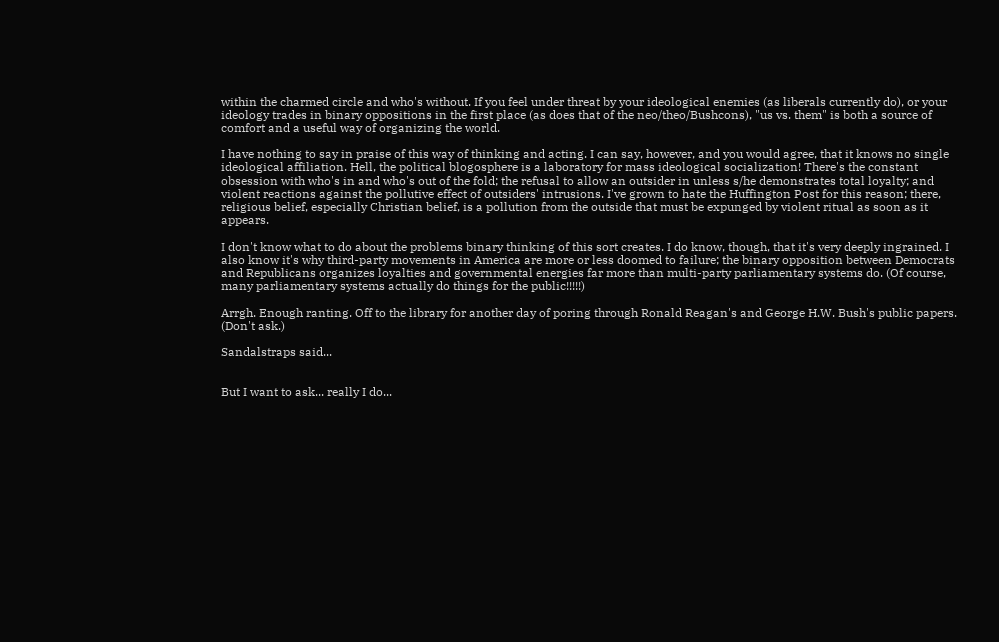within the charmed circle and who's without. If you feel under threat by your ideological enemies (as liberals currently do), or your ideology trades in binary oppositions in the first place (as does that of the neo/theo/Bushcons), "us vs. them" is both a source of comfort and a useful way of organizing the world.

I have nothing to say in praise of this way of thinking and acting. I can say, however, and you would agree, that it knows no single ideological affiliation. Hell, the political blogosphere is a laboratory for mass ideological socialization! There's the constant obsession with who's in and who's out of the fold; the refusal to allow an outsider in unless s/he demonstrates total loyalty; and violent reactions against the pollutive effect of outsiders' intrusions. I've grown to hate the Huffington Post for this reason; there, religious belief, especially Christian belief, is a pollution from the outside that must be expunged by violent ritual as soon as it appears.

I don't know what to do about the problems binary thinking of this sort creates. I do know, though, that it's very deeply ingrained. I also know it's why third-party movements in America are more or less doomed to failure; the binary opposition between Democrats and Republicans organizes loyalties and governmental energies far more than multi-party parliamentary systems do. (Of course, many parliamentary systems actually do things for the public!!!!!)

Arrgh. Enough ranting. Off to the library for another day of poring through Ronald Reagan's and George H.W. Bush's public papers. (Don't ask.)

Sandalstraps said...


But I want to ask... really I do...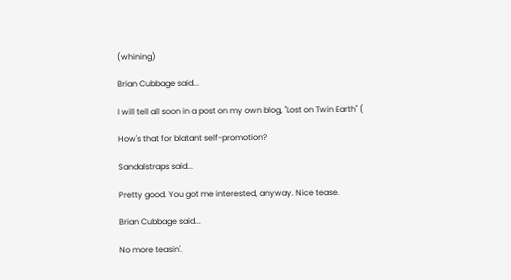(whining)

Brian Cubbage said...

I will tell all soon in a post on my own blog, "Lost on Twin Earth" (

How's that for blatant self-promotion?

Sandalstraps said...

Pretty good. You got me interested, anyway. Nice tease.

Brian Cubbage said...

No more teasin'.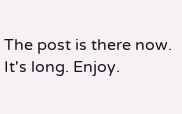The post is there now. It's long. Enjoy.